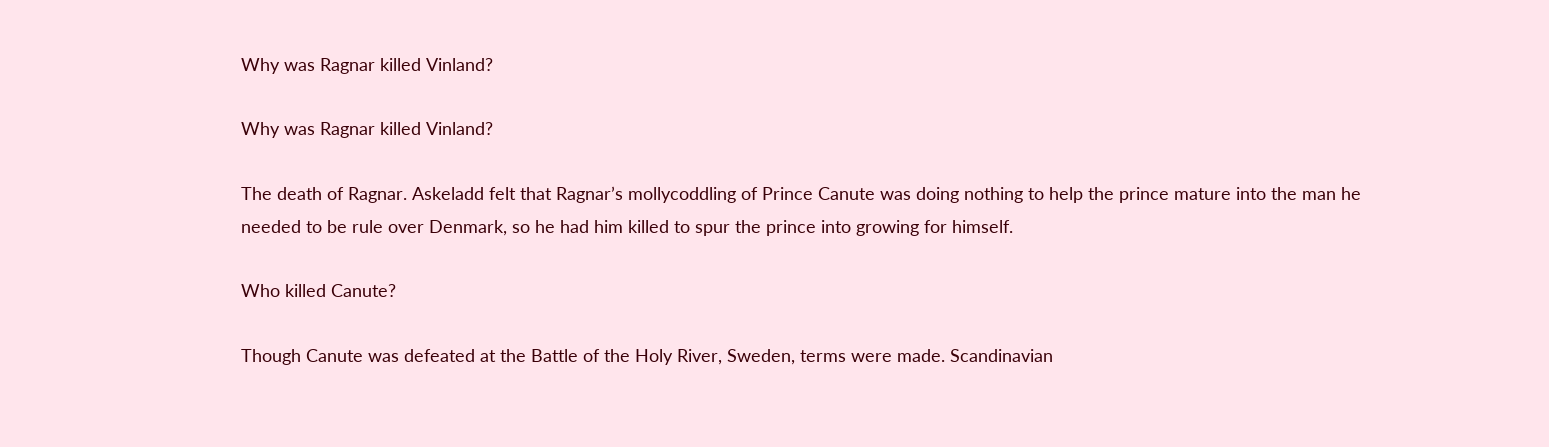Why was Ragnar killed Vinland?

Why was Ragnar killed Vinland?

The death of Ragnar. Askeladd felt that Ragnar’s mollycoddling of Prince Canute was doing nothing to help the prince mature into the man he needed to be rule over Denmark, so he had him killed to spur the prince into growing for himself.

Who killed Canute?

Though Canute was defeated at the Battle of the Holy River, Sweden, terms were made. Scandinavian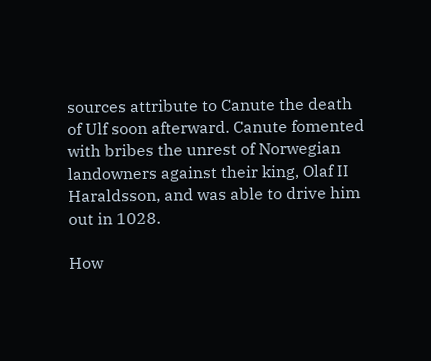sources attribute to Canute the death of Ulf soon afterward. Canute fomented with bribes the unrest of Norwegian landowners against their king, Olaf II Haraldsson, and was able to drive him out in 1028.

How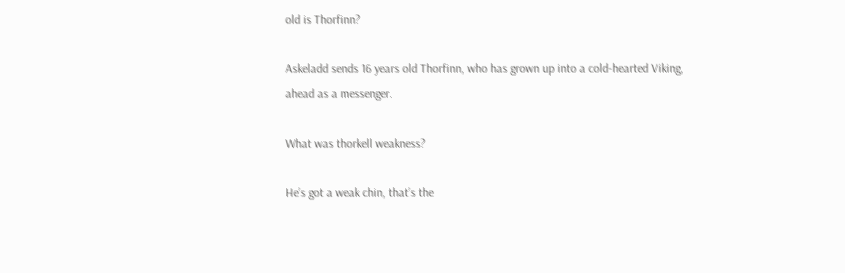old is Thorfinn?

Askeladd sends 16 years old Thorfinn, who has grown up into a cold-hearted Viking, ahead as a messenger.

What was thorkell weakness?

He’s got a weak chin, that’s the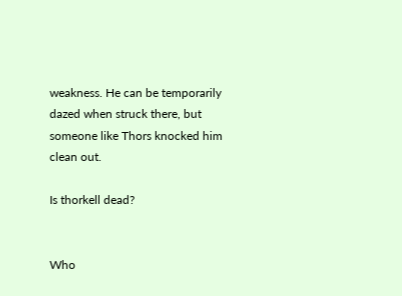weakness. He can be temporarily dazed when struck there, but someone like Thors knocked him clean out.

Is thorkell dead?


Who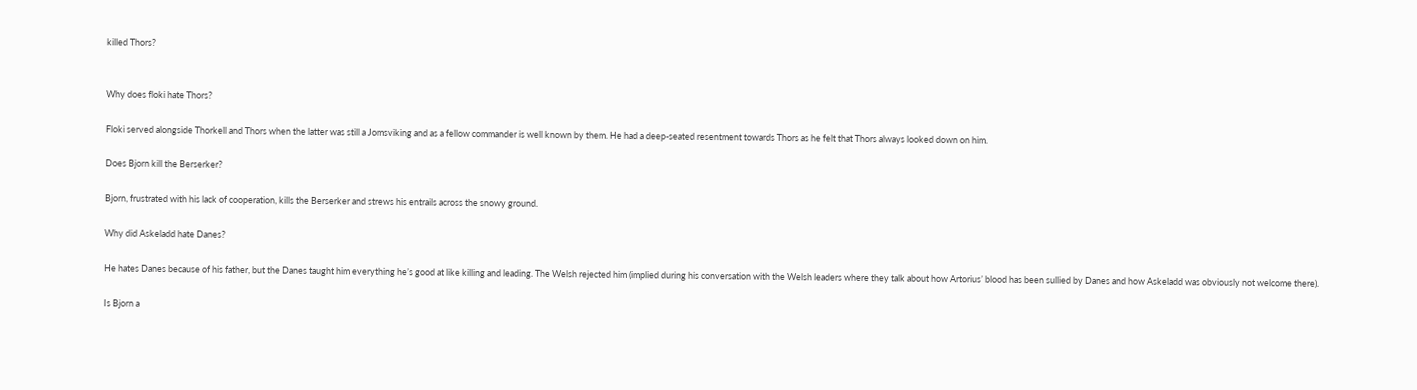killed Thors?


Why does floki hate Thors?

Floki served alongside Thorkell and Thors when the latter was still a Jomsviking and as a fellow commander is well known by them. He had a deep-seated resentment towards Thors as he felt that Thors always looked down on him.

Does Bjorn kill the Berserker?

Bjorn, frustrated with his lack of cooperation, kills the Berserker and strews his entrails across the snowy ground.

Why did Askeladd hate Danes?

He hates Danes because of his father, but the Danes taught him everything he’s good at like killing and leading. The Welsh rejected him (implied during his conversation with the Welsh leaders where they talk about how Artorius’ blood has been sullied by Danes and how Askeladd was obviously not welcome there).

Is Bjorn a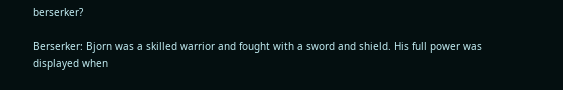berserker?

Berserker: Bjorn was a skilled warrior and fought with a sword and shield. His full power was displayed when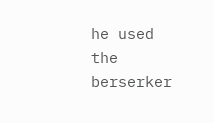he used the berserker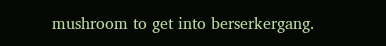mushroom to get into berserkergang.